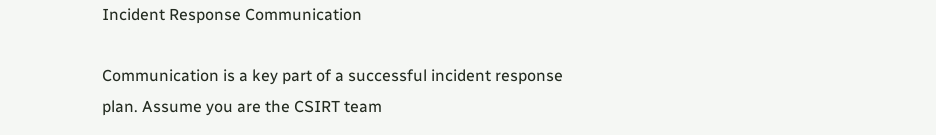Incident Response Communication

Communication is a key part of a successful incident response plan. Assume you are the CSIRT team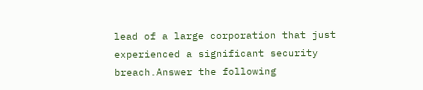lead of a large corporation that just experienced a significant security breach.Answer the following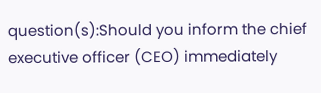question(s):Should you inform the chief executive officer (CEO) immediately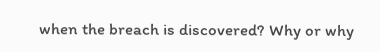when the breach is discovered? Why or why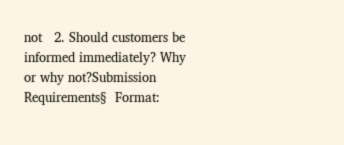not   2. Should customers be informed immediately? Why or why not?Submission Requirements§  Format: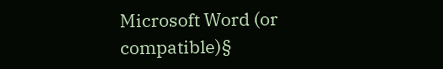Microsoft Word (or compatible)§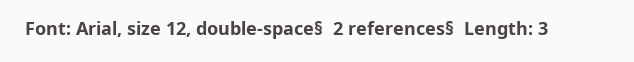Font: Arial, size 12, double-space§  2 references§  Length: 3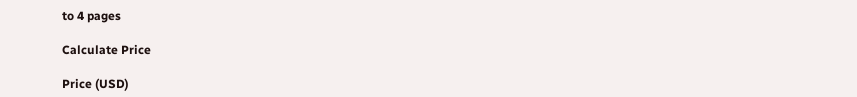to 4 pages

Calculate Price

Price (USD)